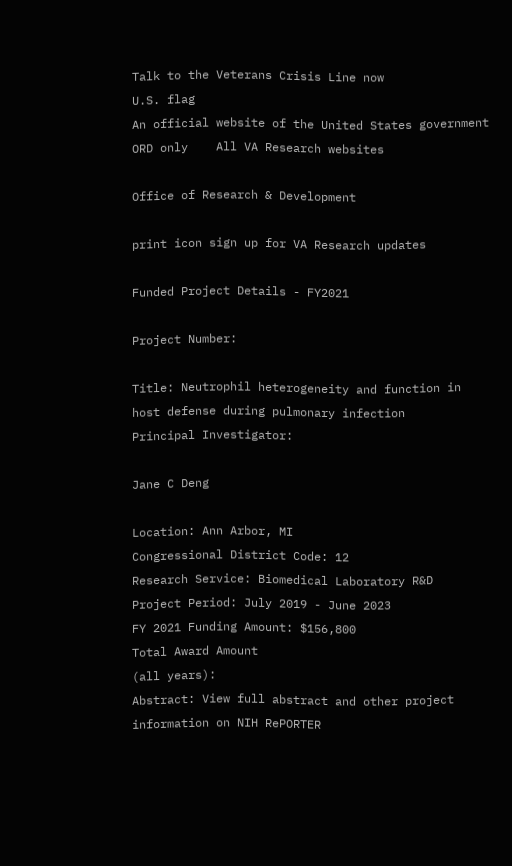Talk to the Veterans Crisis Line now
U.S. flag
An official website of the United States government
ORD only    All VA Research websites

Office of Research & Development

print icon sign up for VA Research updates

Funded Project Details - FY2021

Project Number:

Title: Neutrophil heterogeneity and function in host defense during pulmonary infection
Principal Investigator:

Jane C Deng

Location: Ann Arbor, MI
Congressional District Code: 12
Research Service: Biomedical Laboratory R&D
Project Period: July 2019 - June 2023
FY 2021 Funding Amount: $156,800
Total Award Amount
(all years):
Abstract: View full abstract and other project information on NIH RePORTER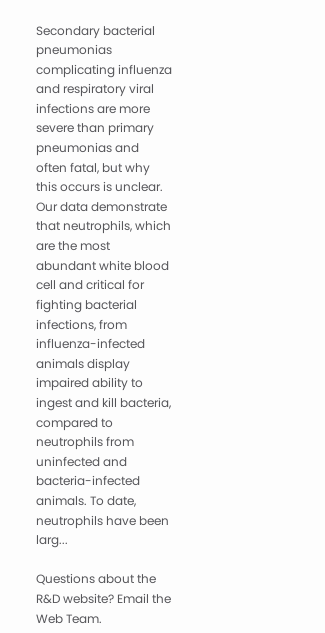Secondary bacterial pneumonias complicating influenza and respiratory viral infections are more severe than primary pneumonias and often fatal, but why this occurs is unclear. Our data demonstrate that neutrophils, which are the most abundant white blood cell and critical for fighting bacterial infections, from influenza-infected animals display impaired ability to ingest and kill bacteria, compared to neutrophils from uninfected and bacteria-infected animals. To date, neutrophils have been larg...

Questions about the R&D website? Email the Web Team.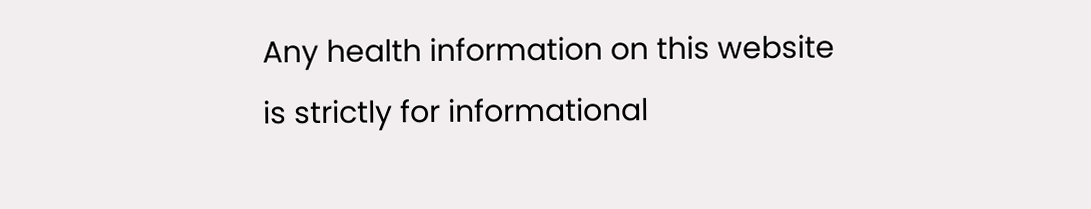Any health information on this website is strictly for informational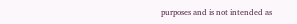purposes and is not intended as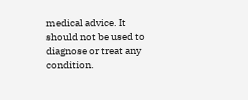medical advice. It should not be used to diagnose or treat any condition.